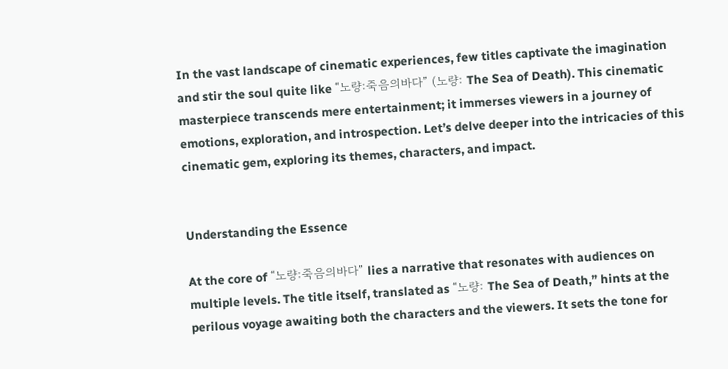In the vast landscape of cinematic experiences, few titles captivate the imagination and stir the soul quite like “노량:죽음의바다” (노량: The Sea of Death). This cinematic masterpiece transcends mere entertainment; it immerses viewers in a journey of emotions, exploration, and introspection. Let’s delve deeper into the intricacies of this cinematic gem, exploring its themes, characters, and impact.


Understanding the Essence

At the core of “노량:죽음의바다” lies a narrative that resonates with audiences on multiple levels. The title itself, translated as “노량: The Sea of Death,” hints at the perilous voyage awaiting both the characters and the viewers. It sets the tone for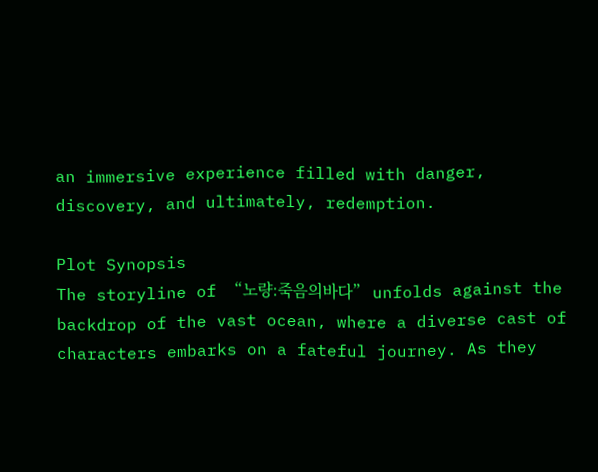an immersive experience filled with danger, discovery, and ultimately, redemption.

Plot Synopsis
The storyline of “노량:죽음의바다” unfolds against the backdrop of the vast ocean, where a diverse cast of characters embarks on a fateful journey. As they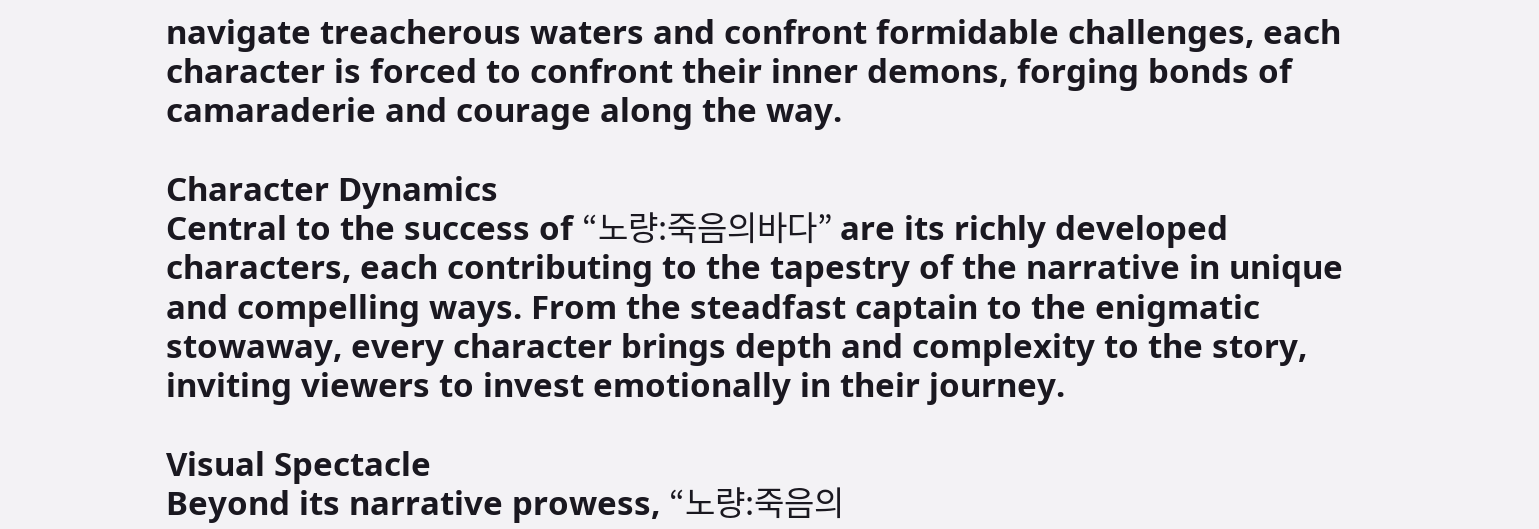navigate treacherous waters and confront formidable challenges, each character is forced to confront their inner demons, forging bonds of camaraderie and courage along the way.

Character Dynamics
Central to the success of “노량:죽음의바다” are its richly developed characters, each contributing to the tapestry of the narrative in unique and compelling ways. From the steadfast captain to the enigmatic stowaway, every character brings depth and complexity to the story, inviting viewers to invest emotionally in their journey.

Visual Spectacle
Beyond its narrative prowess, “노량:죽음의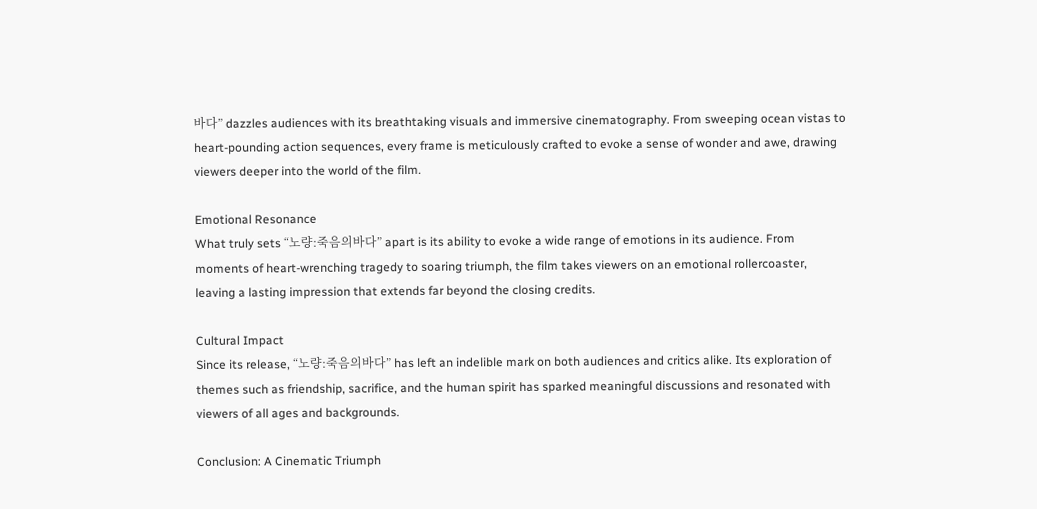바다” dazzles audiences with its breathtaking visuals and immersive cinematography. From sweeping ocean vistas to heart-pounding action sequences, every frame is meticulously crafted to evoke a sense of wonder and awe, drawing viewers deeper into the world of the film.

Emotional Resonance
What truly sets “노량:죽음의바다” apart is its ability to evoke a wide range of emotions in its audience. From moments of heart-wrenching tragedy to soaring triumph, the film takes viewers on an emotional rollercoaster, leaving a lasting impression that extends far beyond the closing credits.

Cultural Impact
Since its release, “노량:죽음의바다” has left an indelible mark on both audiences and critics alike. Its exploration of themes such as friendship, sacrifice, and the human spirit has sparked meaningful discussions and resonated with viewers of all ages and backgrounds.

Conclusion: A Cinematic Triumph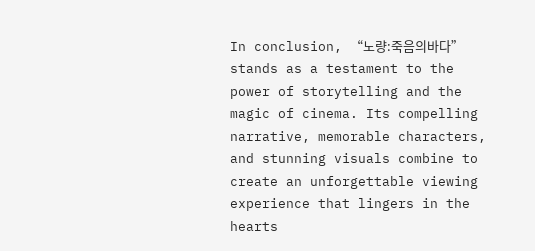In conclusion, “노량:죽음의바다” stands as a testament to the power of storytelling and the magic of cinema. Its compelling narrative, memorable characters, and stunning visuals combine to create an unforgettable viewing experience that lingers in the hearts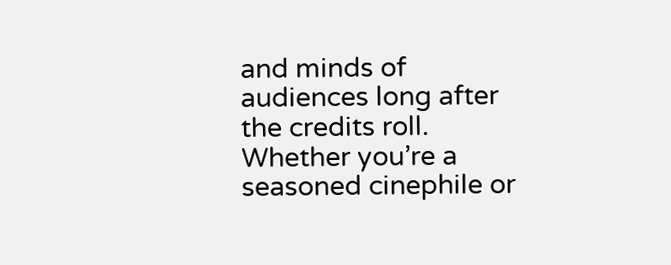and minds of audiences long after the credits roll. Whether you’re a seasoned cinephile or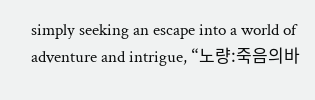simply seeking an escape into a world of adventure and intrigue, “노량:죽음의바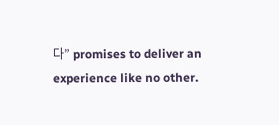다” promises to deliver an experience like no other.